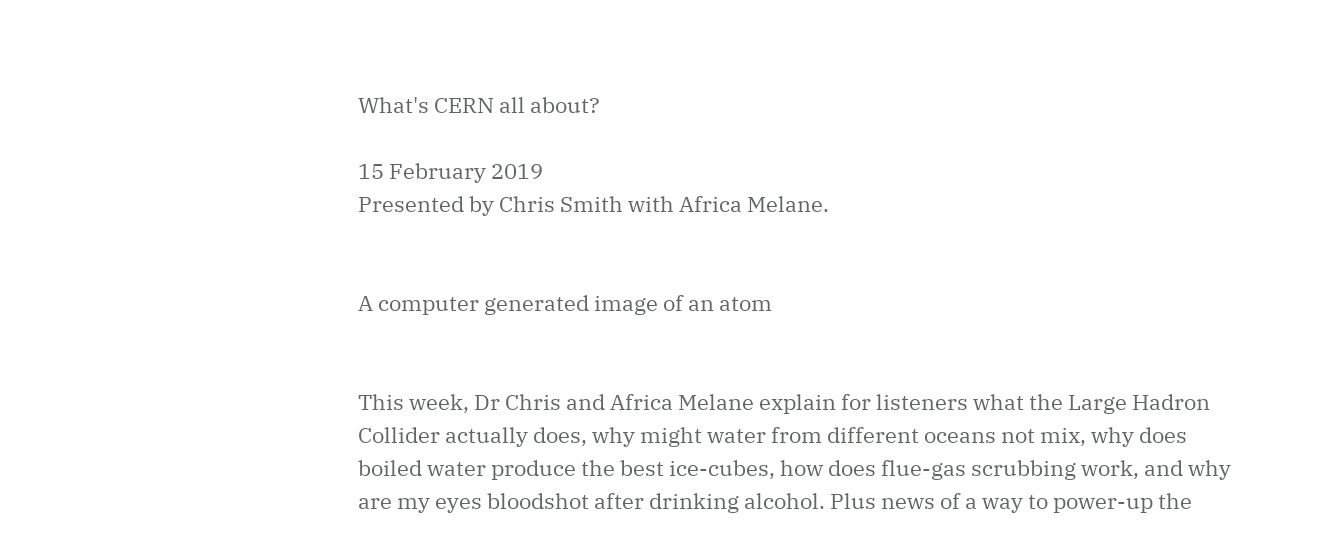What's CERN all about?

15 February 2019
Presented by Chris Smith with Africa Melane.


A computer generated image of an atom


This week, Dr Chris and Africa Melane explain for listeners what the Large Hadron Collider actually does, why might water from different oceans not mix, why does boiled water produce the best ice-cubes, how does flue-gas scrubbing work, and why are my eyes bloodshot after drinking alcohol. Plus news of a way to power-up the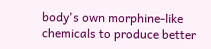body's own morphine-like chemicals to produce better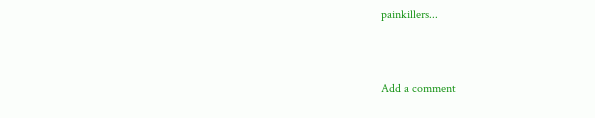painkillers...


Add a comment